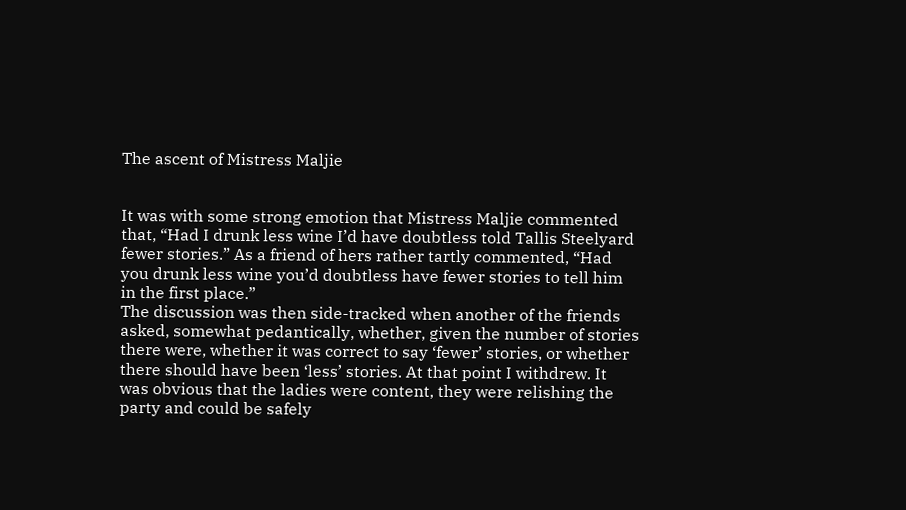The ascent of Mistress Maljie


It was with some strong emotion that Mistress Maljie commented that, “Had I drunk less wine I’d have doubtless told Tallis Steelyard fewer stories.” As a friend of hers rather tartly commented, “Had you drunk less wine you’d doubtless have fewer stories to tell him in the first place.”
The discussion was then side-tracked when another of the friends asked, somewhat pedantically, whether, given the number of stories there were, whether it was correct to say ‘fewer’ stories, or whether there should have been ‘less’ stories. At that point I withdrew. It was obvious that the ladies were content, they were relishing the party and could be safely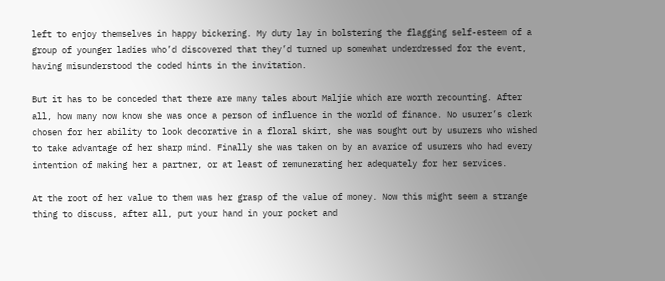left to enjoy themselves in happy bickering. My duty lay in bolstering the flagging self-esteem of a group of younger ladies who’d discovered that they’d turned up somewhat underdressed for the event, having misunderstood the coded hints in the invitation.

But it has to be conceded that there are many tales about Maljie which are worth recounting. After all, how many now know she was once a person of influence in the world of finance. No usurer’s clerk chosen for her ability to look decorative in a floral skirt, she was sought out by usurers who wished to take advantage of her sharp mind. Finally she was taken on by an avarice of usurers who had every intention of making her a partner, or at least of remunerating her adequately for her services.

At the root of her value to them was her grasp of the value of money. Now this might seem a strange thing to discuss, after all, put your hand in your pocket and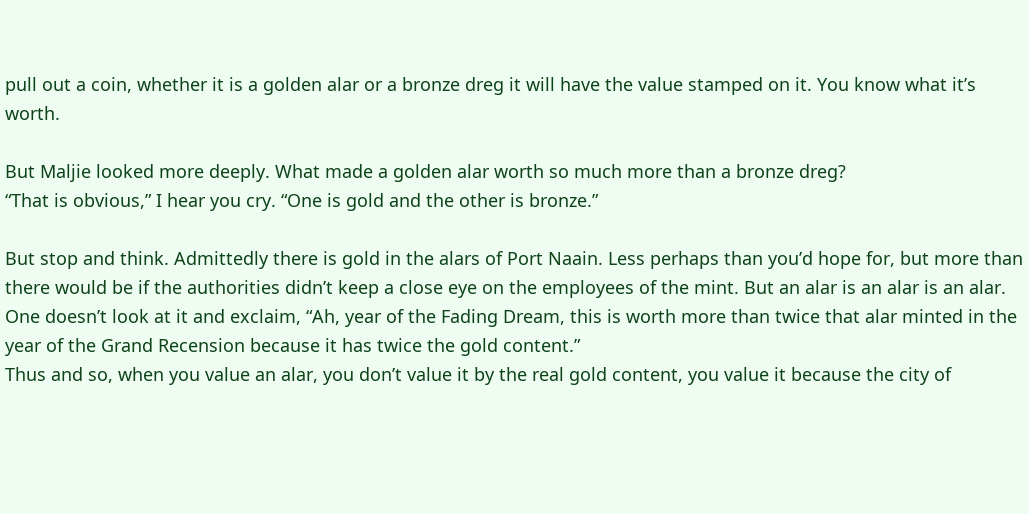pull out a coin, whether it is a golden alar or a bronze dreg it will have the value stamped on it. You know what it’s worth.

But Maljie looked more deeply. What made a golden alar worth so much more than a bronze dreg?
“That is obvious,” I hear you cry. “One is gold and the other is bronze.”

But stop and think. Admittedly there is gold in the alars of Port Naain. Less perhaps than you’d hope for, but more than there would be if the authorities didn’t keep a close eye on the employees of the mint. But an alar is an alar is an alar. One doesn’t look at it and exclaim, “Ah, year of the Fading Dream, this is worth more than twice that alar minted in the year of the Grand Recension because it has twice the gold content.”
Thus and so, when you value an alar, you don’t value it by the real gold content, you value it because the city of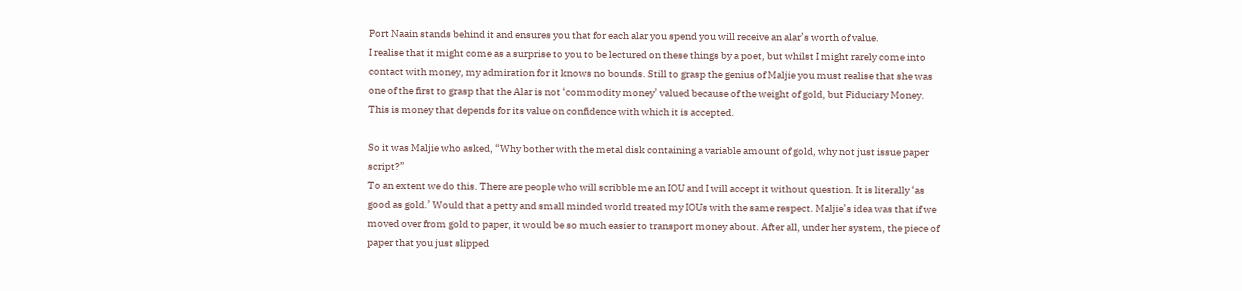Port Naain stands behind it and ensures you that for each alar you spend you will receive an alar’s worth of value.
I realise that it might come as a surprise to you to be lectured on these things by a poet, but whilst I might rarely come into contact with money, my admiration for it knows no bounds. Still to grasp the genius of Maljie you must realise that she was one of the first to grasp that the Alar is not ‘commodity money’ valued because of the weight of gold, but Fiduciary Money. This is money that depends for its value on confidence with which it is accepted.

So it was Maljie who asked, “Why bother with the metal disk containing a variable amount of gold, why not just issue paper script?”
To an extent we do this. There are people who will scribble me an IOU and I will accept it without question. It is literally ‘as good as gold.’ Would that a petty and small minded world treated my IOUs with the same respect. Maljie’s idea was that if we moved over from gold to paper, it would be so much easier to transport money about. After all, under her system, the piece of paper that you just slipped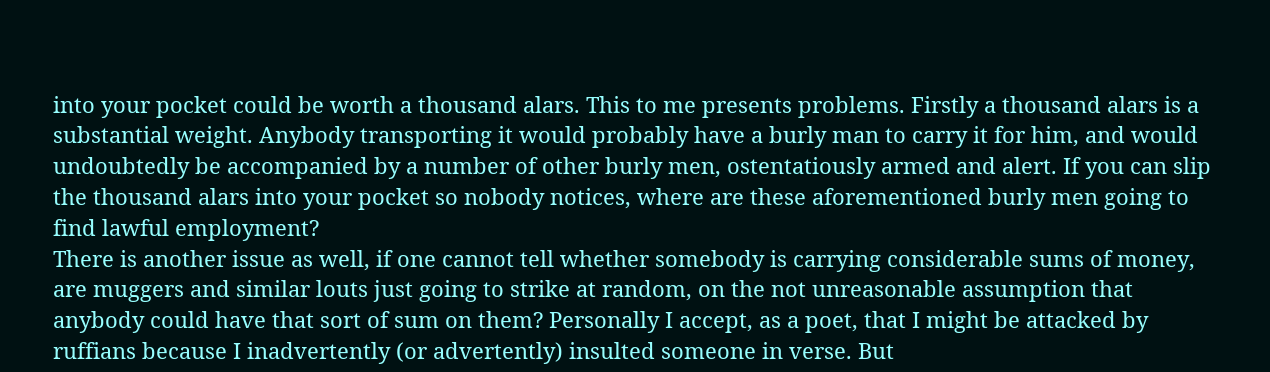into your pocket could be worth a thousand alars. This to me presents problems. Firstly a thousand alars is a substantial weight. Anybody transporting it would probably have a burly man to carry it for him, and would undoubtedly be accompanied by a number of other burly men, ostentatiously armed and alert. If you can slip the thousand alars into your pocket so nobody notices, where are these aforementioned burly men going to find lawful employment?
There is another issue as well, if one cannot tell whether somebody is carrying considerable sums of money, are muggers and similar louts just going to strike at random, on the not unreasonable assumption that anybody could have that sort of sum on them? Personally I accept, as a poet, that I might be attacked by ruffians because I inadvertently (or advertently) insulted someone in verse. But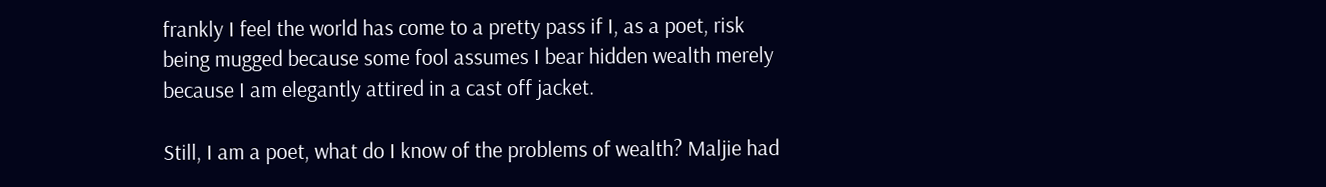frankly I feel the world has come to a pretty pass if I, as a poet, risk being mugged because some fool assumes I bear hidden wealth merely because I am elegantly attired in a cast off jacket.

Still, I am a poet, what do I know of the problems of wealth? Maljie had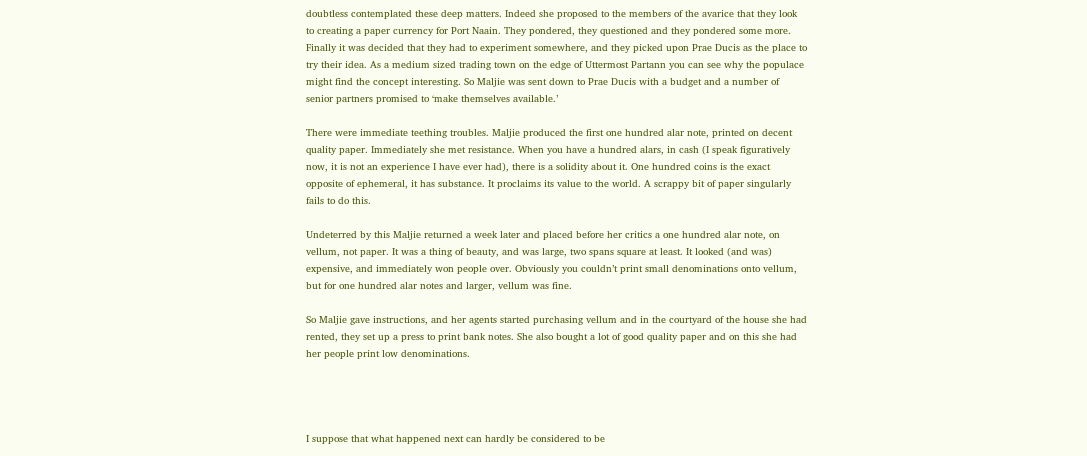doubtless contemplated these deep matters. Indeed she proposed to the members of the avarice that they look to creating a paper currency for Port Naain. They pondered, they questioned and they pondered some more. Finally it was decided that they had to experiment somewhere, and they picked upon Prae Ducis as the place to try their idea. As a medium sized trading town on the edge of Uttermost Partann you can see why the populace might find the concept interesting. So Maljie was sent down to Prae Ducis with a budget and a number of senior partners promised to ‘make themselves available.’

There were immediate teething troubles. Maljie produced the first one hundred alar note, printed on decent quality paper. Immediately she met resistance. When you have a hundred alars, in cash (I speak figuratively now, it is not an experience I have ever had), there is a solidity about it. One hundred coins is the exact opposite of ephemeral, it has substance. It proclaims its value to the world. A scrappy bit of paper singularly fails to do this.

Undeterred by this Maljie returned a week later and placed before her critics a one hundred alar note, on vellum, not paper. It was a thing of beauty, and was large, two spans square at least. It looked (and was) expensive, and immediately won people over. Obviously you couldn’t print small denominations onto vellum, but for one hundred alar notes and larger, vellum was fine.

So Maljie gave instructions, and her agents started purchasing vellum and in the courtyard of the house she had rented, they set up a press to print bank notes. She also bought a lot of good quality paper and on this she had her people print low denominations.




I suppose that what happened next can hardly be considered to be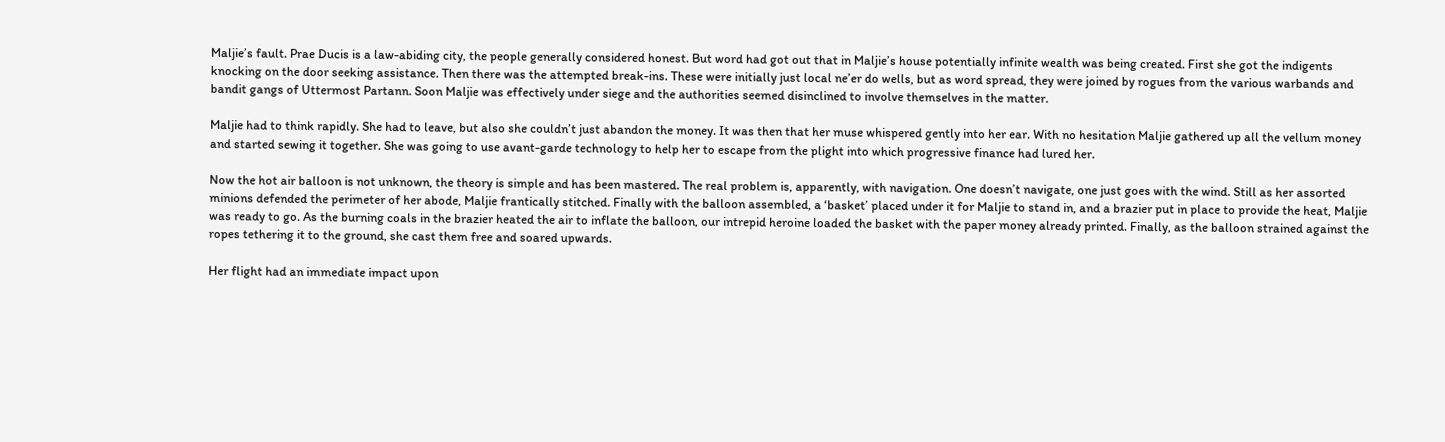Maljie’s fault. Prae Ducis is a law-abiding city, the people generally considered honest. But word had got out that in Maljie’s house potentially infinite wealth was being created. First she got the indigents knocking on the door seeking assistance. Then there was the attempted break-ins. These were initially just local ne’er do wells, but as word spread, they were joined by rogues from the various warbands and bandit gangs of Uttermost Partann. Soon Maljie was effectively under siege and the authorities seemed disinclined to involve themselves in the matter.

Maljie had to think rapidly. She had to leave, but also she couldn’t just abandon the money. It was then that her muse whispered gently into her ear. With no hesitation Maljie gathered up all the vellum money and started sewing it together. She was going to use avant-garde technology to help her to escape from the plight into which progressive finance had lured her.

Now the hot air balloon is not unknown, the theory is simple and has been mastered. The real problem is, apparently, with navigation. One doesn’t navigate, one just goes with the wind. Still as her assorted minions defended the perimeter of her abode, Maljie frantically stitched. Finally with the balloon assembled, a ‘basket’ placed under it for Maljie to stand in, and a brazier put in place to provide the heat, Maljie was ready to go. As the burning coals in the brazier heated the air to inflate the balloon, our intrepid heroine loaded the basket with the paper money already printed. Finally, as the balloon strained against the ropes tethering it to the ground, she cast them free and soared upwards.

Her flight had an immediate impact upon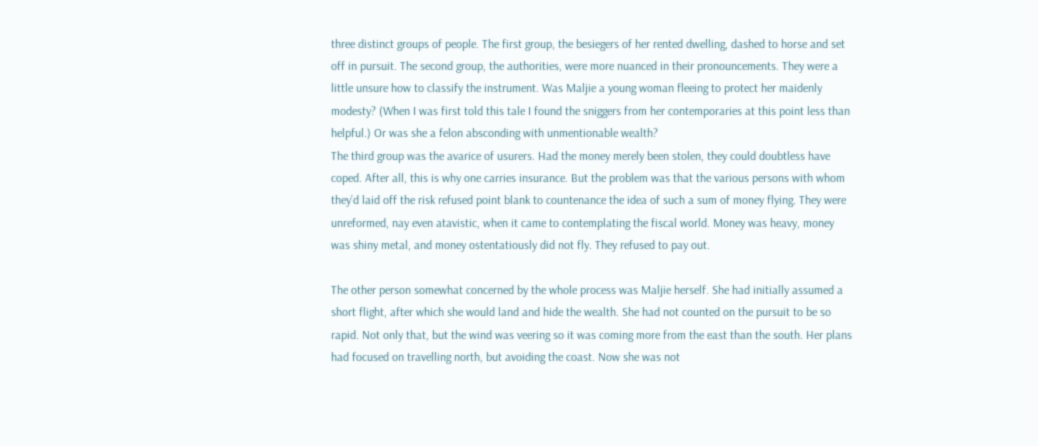three distinct groups of people. The first group, the besiegers of her rented dwelling, dashed to horse and set off in pursuit. The second group, the authorities, were more nuanced in their pronouncements. They were a little unsure how to classify the instrument. Was Maljie a young woman fleeing to protect her maidenly modesty? (When I was first told this tale I found the sniggers from her contemporaries at this point less than helpful.) Or was she a felon absconding with unmentionable wealth?
The third group was the avarice of usurers. Had the money merely been stolen, they could doubtless have coped. After all, this is why one carries insurance. But the problem was that the various persons with whom they’d laid off the risk refused point blank to countenance the idea of such a sum of money flying. They were unreformed, nay even atavistic, when it came to contemplating the fiscal world. Money was heavy, money was shiny metal, and money ostentatiously did not fly. They refused to pay out.

The other person somewhat concerned by the whole process was Maljie herself. She had initially assumed a short flight, after which she would land and hide the wealth. She had not counted on the pursuit to be so rapid. Not only that, but the wind was veering so it was coming more from the east than the south. Her plans had focused on travelling north, but avoiding the coast. Now she was not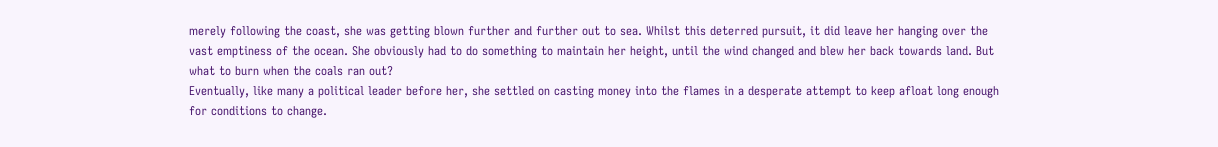merely following the coast, she was getting blown further and further out to sea. Whilst this deterred pursuit, it did leave her hanging over the vast emptiness of the ocean. She obviously had to do something to maintain her height, until the wind changed and blew her back towards land. But what to burn when the coals ran out?
Eventually, like many a political leader before her, she settled on casting money into the flames in a desperate attempt to keep afloat long enough for conditions to change.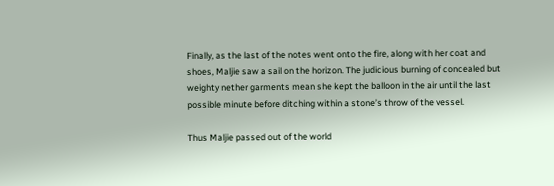Finally, as the last of the notes went onto the fire, along with her coat and shoes, Maljie saw a sail on the horizon. The judicious burning of concealed but weighty nether garments mean she kept the balloon in the air until the last possible minute before ditching within a stone’s throw of the vessel.

Thus Maljie passed out of the world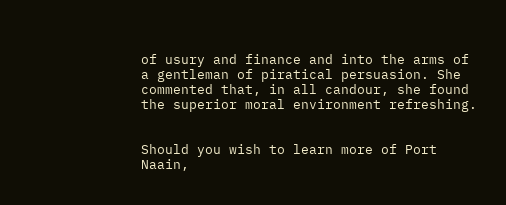of usury and finance and into the arms of a gentleman of piratical persuasion. She commented that, in all candour, she found the superior moral environment refreshing.


Should you wish to learn more of Port Naain,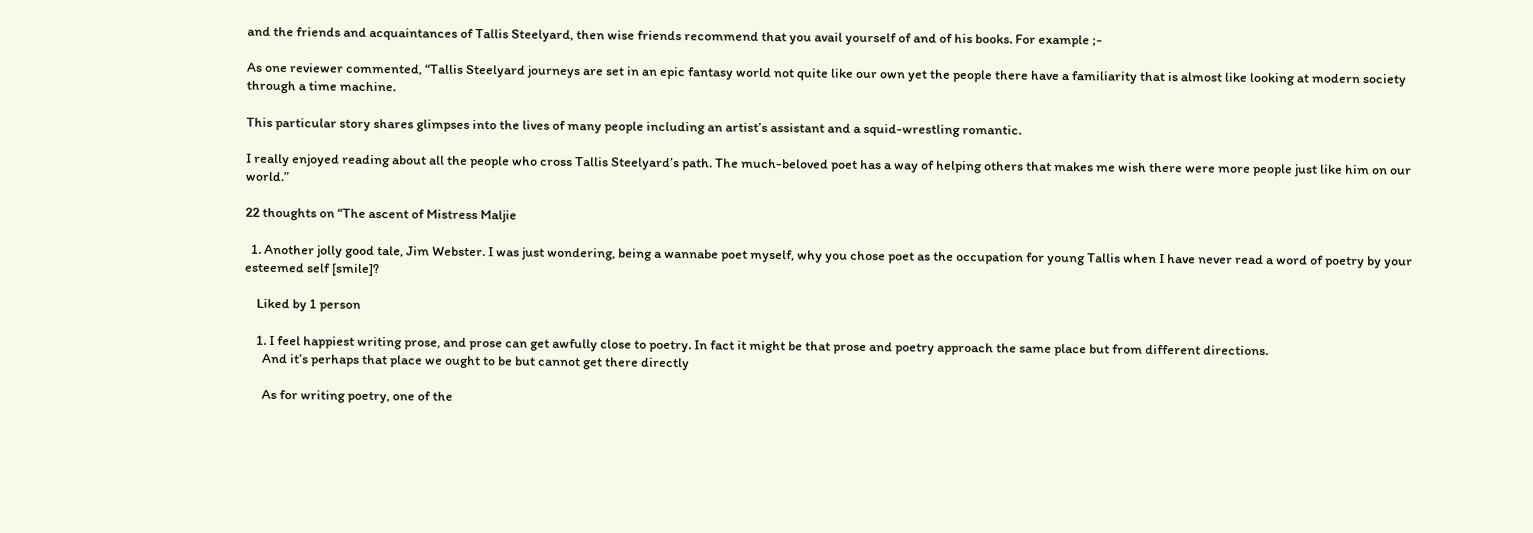and the friends and acquaintances of Tallis Steelyard, then wise friends recommend that you avail yourself of and of his books. For example ;-

As one reviewer commented, “Tallis Steelyard journeys are set in an epic fantasy world not quite like our own yet the people there have a familiarity that is almost like looking at modern society through a time machine.

This particular story shares glimpses into the lives of many people including an artist’s assistant and a squid-wrestling romantic.

I really enjoyed reading about all the people who cross Tallis Steelyard’s path. The much-beloved poet has a way of helping others that makes me wish there were more people just like him on our world.”

22 thoughts on “The ascent of Mistress Maljie

  1. Another jolly good tale, Jim Webster. I was just wondering, being a wannabe poet myself, why you chose poet as the occupation for young Tallis when I have never read a word of poetry by your esteemed self [smile]?

    Liked by 1 person

    1. I feel happiest writing prose, and prose can get awfully close to poetry. In fact it might be that prose and poetry approach the same place but from different directions.
      And it’s perhaps that place we ought to be but cannot get there directly

      As for writing poetry, one of the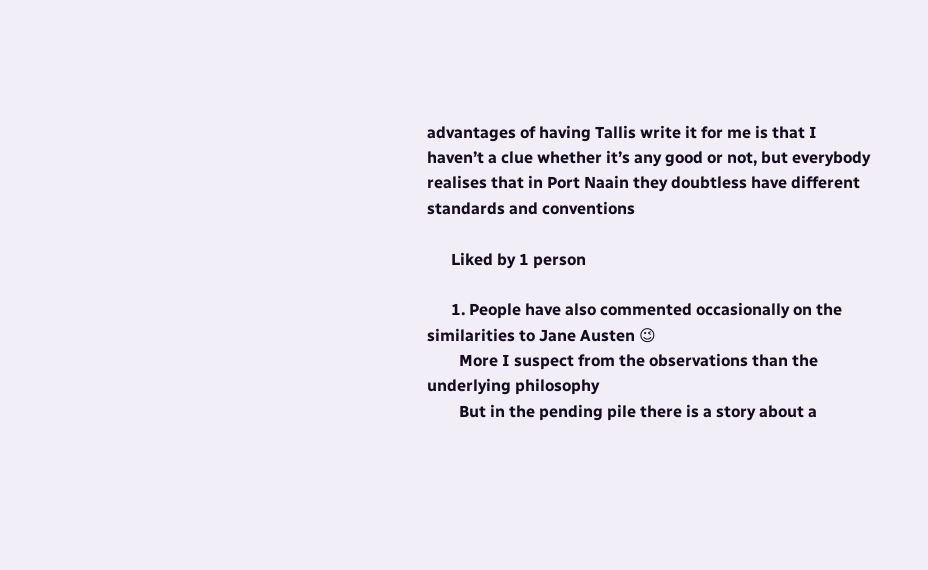advantages of having Tallis write it for me is that I haven’t a clue whether it’s any good or not, but everybody realises that in Port Naain they doubtless have different standards and conventions

      Liked by 1 person

      1. People have also commented occasionally on the similarities to Jane Austen 😉
        More I suspect from the observations than the underlying philosophy
        But in the pending pile there is a story about a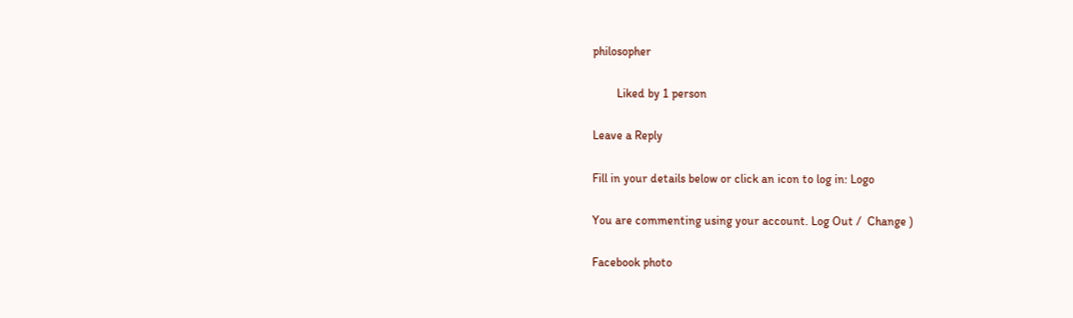philosopher

        Liked by 1 person

Leave a Reply

Fill in your details below or click an icon to log in: Logo

You are commenting using your account. Log Out /  Change )

Facebook photo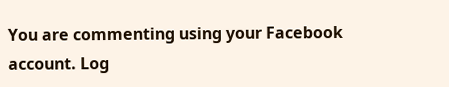You are commenting using your Facebook account. Log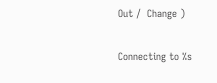Out /  Change )

Connecting to %s